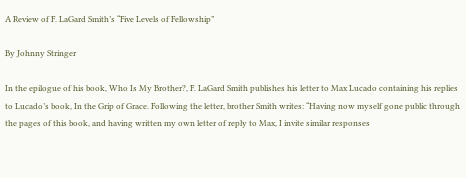A Review of F. LaGard Smith’s “Five Levels of Fellowship”

By Johnny Stringer

In the epilogue of his book, Who Is My Brother?, F. LaGard Smith publishes his letter to Max Lucado containing his replies to Lucado’s book, In the Grip of Grace. Following the letter, brother Smith writes: “Having now myself gone public through the pages of this book, and having written my own letter of reply to Max, I invite similar responses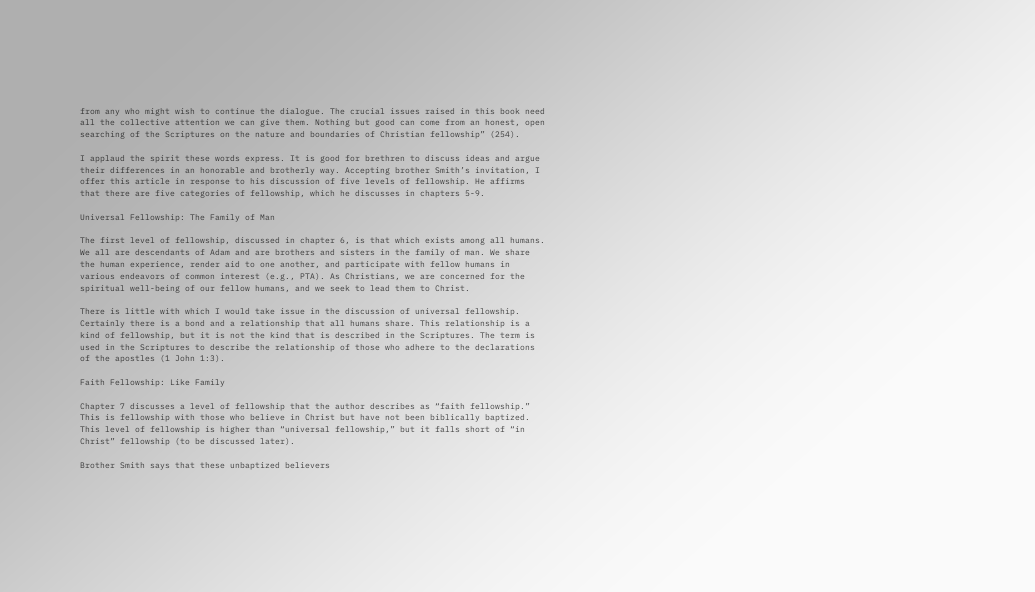from any who might wish to continue the dialogue. The crucial issues raised in this book need all the collective attention we can give them. Nothing but good can come from an honest, open searching of the Scriptures on the nature and boundaries of Christian fellowship” (254).

I applaud the spirit these words express. It is good for brethren to discuss ideas and argue their differences in an honorable and brotherly way. Accepting brother Smith’s invitation, I offer this article in response to his discussion of five levels of fellowship. He affirms that there are five categories of fellowship, which he discusses in chapters 5-9.

Universal Fellowship: The Family of Man

The first level of fellowship, discussed in chapter 6, is that which exists among all humans. We all are descendants of Adam and are brothers and sisters in the family of man. We share the human experience, render aid to one another, and participate with fellow humans in various endeavors of common interest (e.g., PTA). As Christians, we are concerned for the spiritual well-being of our fellow humans, and we seek to lead them to Christ.

There is little with which I would take issue in the discussion of universal fellowship. Certainly there is a bond and a relationship that all humans share. This relationship is a kind of fellowship, but it is not the kind that is described in the Scriptures. The term is used in the Scriptures to describe the relationship of those who adhere to the declarations of the apostles (1 John 1:3).

Faith Fellowship: Like Family

Chapter 7 discusses a level of fellowship that the author describes as “faith fellowship.” This is fellowship with those who believe in Christ but have not been biblically baptized. This level of fellowship is higher than “universal fellowship,” but it falls short of “in Christ” fellowship (to be discussed later).

Brother Smith says that these unbaptized believers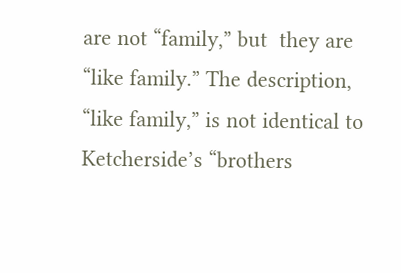are not “family,” but  they are “like family.” The description, “like family,” is not identical to Ketcherside’s “brothers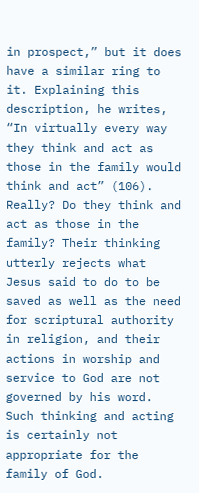in prospect,” but it does have a similar ring to it. Explaining this description, he writes, “In virtually every way they think and act as those in the family would think and act” (106). Really? Do they think and act as those in the family? Their thinking utterly rejects what Jesus said to do to be saved as well as the need for scriptural authority in religion, and their actions in worship and service to God are not governed by his word. Such thinking and acting is certainly not appropriate for the family of God.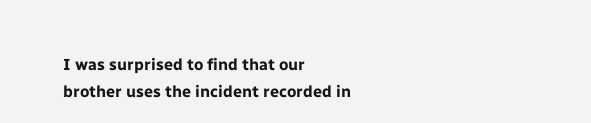I was surprised to find that our brother uses the incident recorded in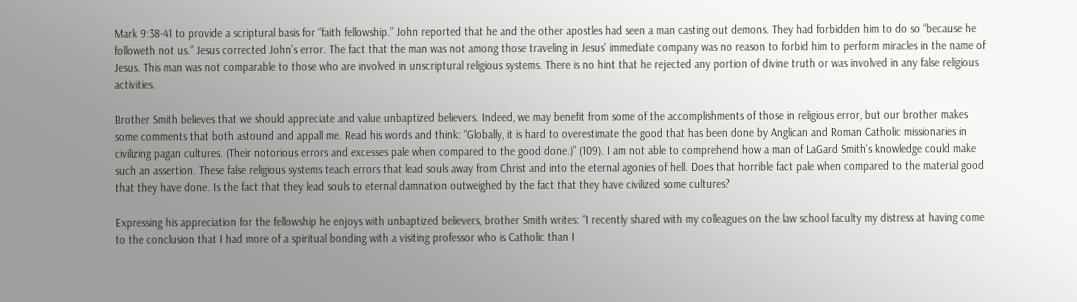Mark 9:38-41 to provide a scriptural basis for “faith fellowship.” John reported that he and the other apostles had seen a man casting out demons. They had forbidden him to do so “because he followeth not us.” Jesus corrected John’s error. The fact that the man was not among those traveling in Jesus’ immediate company was no reason to forbid him to perform miracles in the name of Jesus. This man was not comparable to those who are involved in unscriptural religious systems. There is no hint that he rejected any portion of divine truth or was involved in any false religious activities.

Brother Smith believes that we should appreciate and value unbaptized believers. Indeed, we may benefit from some of the accomplishments of those in religious error, but our brother makes some comments that both astound and appall me. Read his words and think: “Globally, it is hard to overestimate the good that has been done by Anglican and Roman Catholic missionaries in civilizing pagan cultures. (Their notorious errors and excesses pale when compared to the good done.)” (109). I am not able to comprehend how a man of LaGard Smith’s knowledge could make such an assertion. These false religious systems teach errors that lead souls away from Christ and into the eternal agonies of hell. Does that horrible fact pale when compared to the material good that they have done. Is the fact that they lead souls to eternal damnation outweighed by the fact that they have civilized some cultures?

Expressing his appreciation for the fellowship he enjoys with unbaptized believers, brother Smith writes: “I recently shared with my colleagues on the law school faculty my distress at having come to the conclusion that I had more of a spiritual bonding with a visiting professor who is Catholic than I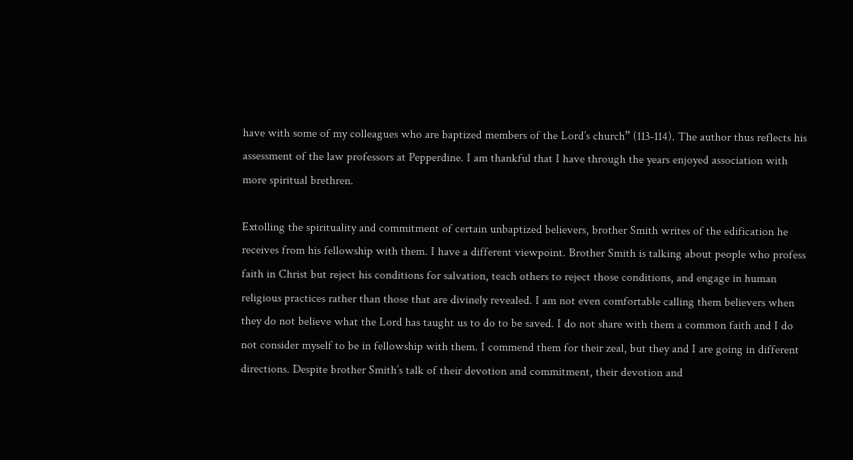have with some of my colleagues who are baptized members of the Lord’s church” (113-114). The author thus reflects his assessment of the law professors at Pepperdine. I am thankful that I have through the years enjoyed association with more spiritual brethren.

Extolling the spirituality and commitment of certain unbaptized believers, brother Smith writes of the edification he receives from his fellowship with them. I have a different viewpoint. Brother Smith is talking about people who profess faith in Christ but reject his conditions for salvation, teach others to reject those conditions, and engage in human religious practices rather than those that are divinely revealed. I am not even comfortable calling them believers when they do not believe what the Lord has taught us to do to be saved. I do not share with them a common faith and I do not consider myself to be in fellowship with them. I commend them for their zeal, but they and I are going in different directions. Despite brother Smith’s talk of their devotion and commitment, their devotion and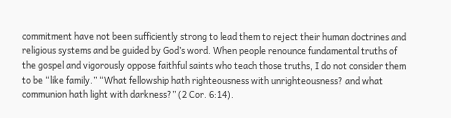commitment have not been sufficiently strong to lead them to reject their human doctrines and religious systems and be guided by God’s word. When people renounce fundamental truths of the gospel and vigorously oppose faithful saints who teach those truths, I do not consider them to be “like family.” “What fellowship hath righteousness with unrighteousness? and what communion hath light with darkness?” (2 Cor. 6:14).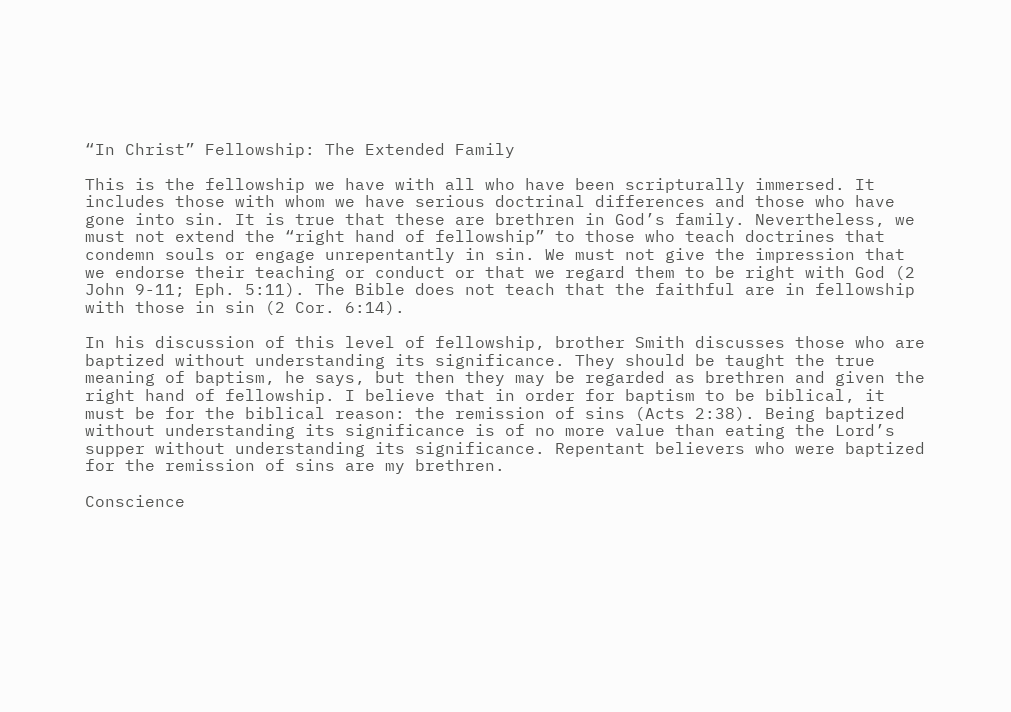“In Christ” Fellowship: The Extended Family

This is the fellowship we have with all who have been scripturally immersed. It includes those with whom we have serious doctrinal differences and those who have gone into sin. It is true that these are brethren in God’s family. Nevertheless, we must not extend the “right hand of fellowship” to those who teach doctrines that condemn souls or engage unrepentantly in sin. We must not give the impression that we endorse their teaching or conduct or that we regard them to be right with God (2 John 9-11; Eph. 5:11). The Bible does not teach that the faithful are in fellowship with those in sin (2 Cor. 6:14).

In his discussion of this level of fellowship, brother Smith discusses those who are baptized without understanding its significance. They should be taught the true meaning of baptism, he says, but then they may be regarded as brethren and given the right hand of fellowship. I believe that in order for baptism to be biblical, it must be for the biblical reason: the remission of sins (Acts 2:38). Being baptized without understanding its significance is of no more value than eating the Lord’s supper without understanding its significance. Repentant believers who were baptized for the remission of sins are my brethren.

Conscience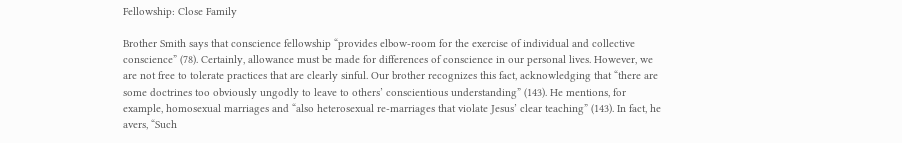Fellowship: Close Family

Brother Smith says that conscience fellowship “provides elbow-room for the exercise of individual and collective conscience” (78). Certainly, allowance must be made for differences of conscience in our personal lives. However, we are not free to tolerate practices that are clearly sinful. Our brother recognizes this fact, acknowledging that “there are some doctrines too obviously ungodly to leave to others’ conscientious understanding” (143). He mentions, for example, homosexual marriages and “also heterosexual re-marriages that violate Jesus’ clear teaching” (143). In fact, he avers, “Such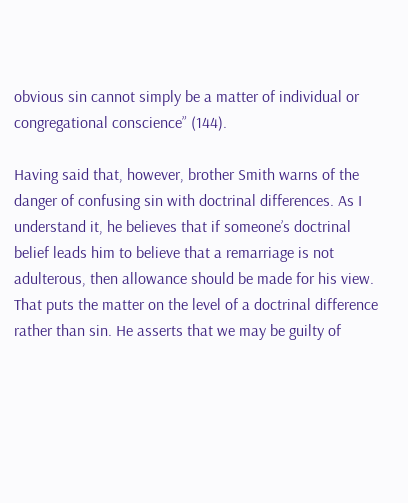obvious sin cannot simply be a matter of individual or congregational conscience” (144).

Having said that, however, brother Smith warns of the danger of confusing sin with doctrinal differences. As I understand it, he believes that if someone’s doctrinal belief leads him to believe that a remarriage is not adulterous, then allowance should be made for his view. That puts the matter on the level of a doctrinal difference rather than sin. He asserts that we may be guilty of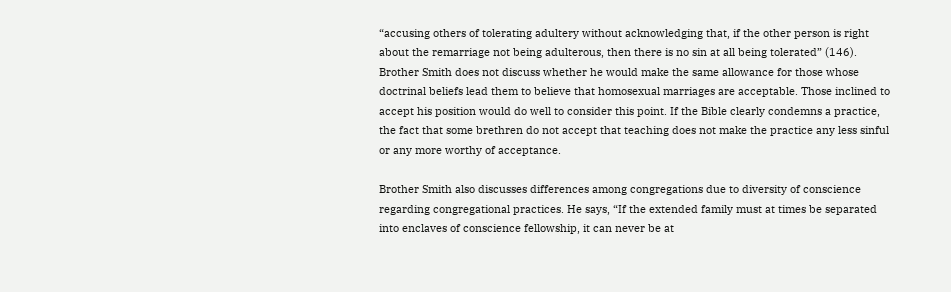“accusing others of tolerating adultery without acknowledging that, if the other person is right about the remarriage not being adulterous, then there is no sin at all being tolerated” (146). Brother Smith does not discuss whether he would make the same allowance for those whose doctrinal beliefs lead them to believe that homosexual marriages are acceptable. Those inclined to accept his position would do well to consider this point. If the Bible clearly condemns a practice, the fact that some brethren do not accept that teaching does not make the practice any less sinful or any more worthy of acceptance.

Brother Smith also discusses differences among congregations due to diversity of conscience regarding congregational practices. He says, “If the extended family must at times be separated into enclaves of conscience fellowship, it can never be at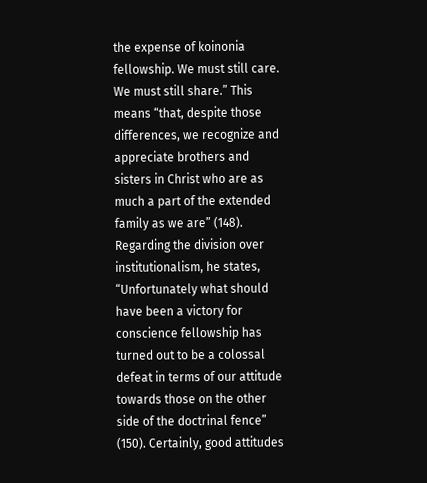the expense of koinonia fellowship. We must still care. We must still share.” This means “that, despite those differences, we recognize and appreciate brothers and sisters in Christ who are as much a part of the extended family as we are” (148). Regarding the division over institutionalism, he states, “Unfortunately what should have been a victory for conscience fellowship has turned out to be a colossal defeat in terms of our attitude towards those on the other side of the doctrinal fence” (150). Certainly, good attitudes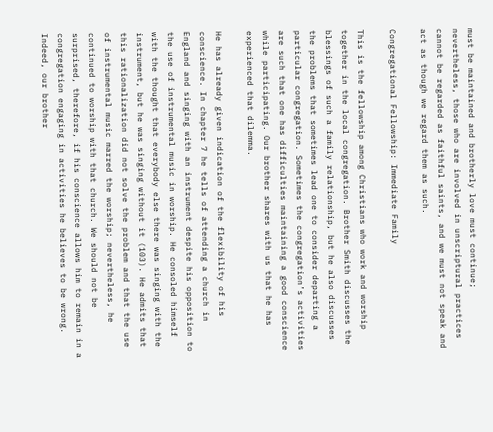must be maintained and brotherly love must continue; nevertheless, those who are involved in unscriptural practices cannot be regarded as faithful saints, and we must not speak and act as though we regard them as such.

Congregational Fellowship: Immediate Family

This is the fellowship among Christians who work and worship together in the local congregation. Brother Smith discusses the blessings of such a family relationship, but he also discusses the problems that sometimes lead one to consider departing a particular congregation. Sometimes the congregation’s activities are such that one has difficulties maintaining a good conscience while participating. Our brother shares with us that he has experienced that dilemma.

He has already given indication of the flexibility of his conscience. In chapter 7 he tells of attending a church in England and singing with an instrument despite his opposition to the use of instrumental music in worship. He consoled himself with the thought that everybody else there was singing with the instrument, but he was singing without it (103). He admits that this rationalization did not solve the problem and that the use of instrumental music marred the worship; nevertheless, he continued to worship with that church. We should not be surprised, therefore, if his conscience allows him to remain in a congregation engaging in activities he believes to be wrong. Indeed, our brother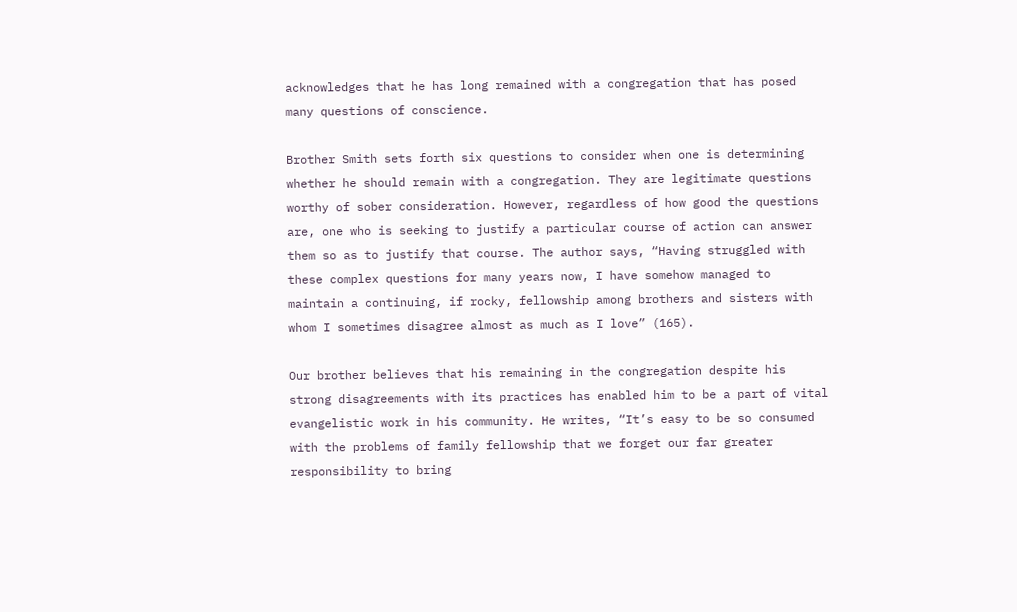acknowledges that he has long remained with a congregation that has posed many questions of conscience.

Brother Smith sets forth six questions to consider when one is determining whether he should remain with a congregation. They are legitimate questions worthy of sober consideration. However, regardless of how good the questions are, one who is seeking to justify a particular course of action can answer them so as to justify that course. The author says, “Having struggled with these complex questions for many years now, I have somehow managed to maintain a continuing, if rocky, fellowship among brothers and sisters with whom I sometimes disagree almost as much as I love” (165).

Our brother believes that his remaining in the congregation despite his strong disagreements with its practices has enabled him to be a part of vital evangelistic work in his community. He writes, “It’s easy to be so consumed with the problems of family fellowship that we forget our far greater responsibility to bring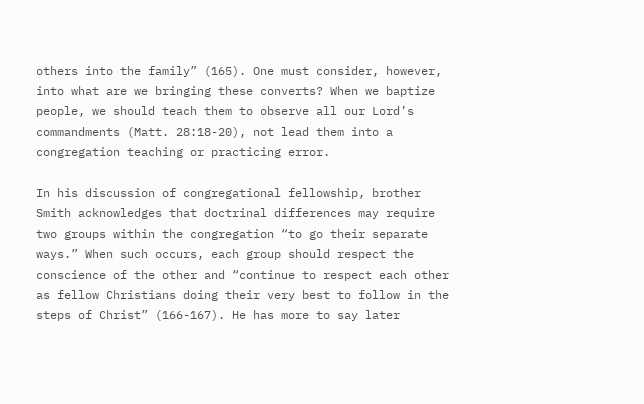others into the family” (165). One must consider, however, into what are we bringing these converts? When we baptize people, we should teach them to observe all our Lord’s commandments (Matt. 28:18-20), not lead them into a congregation teaching or practicing error.

In his discussion of congregational fellowship, brother Smith acknowledges that doctrinal differences may require two groups within the congregation “to go their separate ways.” When such occurs, each group should respect the conscience of the other and “continue to respect each other as fellow Christians doing their very best to follow in the steps of Christ” (166-167). He has more to say later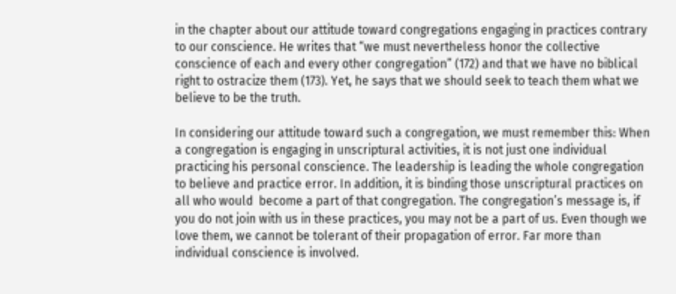in the chapter about our attitude toward congregations engaging in practices contrary to our conscience. He writes that “we must nevertheless honor the collective conscience of each and every other congregation” (172) and that we have no biblical right to ostracize them (173). Yet, he says that we should seek to teach them what we believe to be the truth.

In considering our attitude toward such a congregation, we must remember this: When a congregation is engaging in unscriptural activities, it is not just one individual practicing his personal conscience. The leadership is leading the whole congregation to believe and practice error. In addition, it is binding those unscriptural practices on all who would  become a part of that congregation. The congregation’s message is, if you do not join with us in these practices, you may not be a part of us. Even though we love them, we cannot be tolerant of their propagation of error. Far more than individual conscience is involved.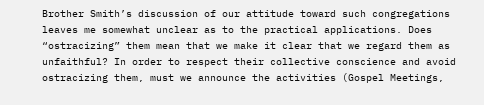Brother Smith’s discussion of our attitude toward such congregations leaves me somewhat unclear as to the practical applications. Does “ostracizing” them mean that we make it clear that we regard them as unfaithful? In order to respect their collective conscience and avoid ostracizing them, must we announce the activities (Gospel Meetings,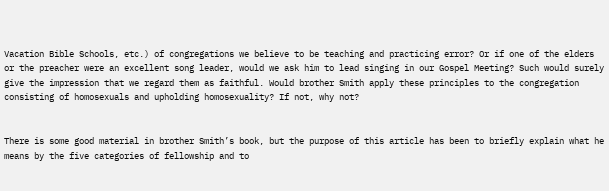Vacation Bible Schools, etc.) of congregations we believe to be teaching and practicing error? Or if one of the elders or the preacher were an excellent song leader, would we ask him to lead singing in our Gospel Meeting? Such would surely give the impression that we regard them as faithful. Would brother Smith apply these principles to the congregation consisting of homosexuals and upholding homosexuality? If not, why not?


There is some good material in brother Smith’s book, but the purpose of this article has been to briefly explain what he means by the five categories of fellowship and to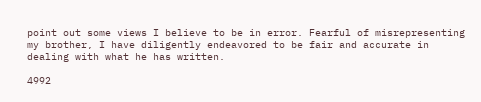point out some views I believe to be in error. Fearful of misrepresenting my brother, I have diligently endeavored to be fair and accurate in dealing with what he has written.

4992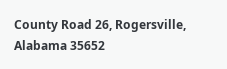County Road 26, Rogersville, Alabama 35652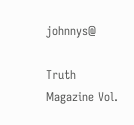johnnys@

Truth Magazine Vol.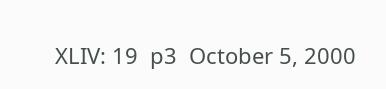XLIV: 19  p3  October 5, 2000